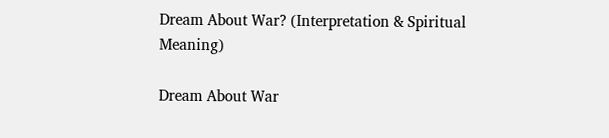Dream About War? (Interpretation & Spiritual Meaning)

Dream About War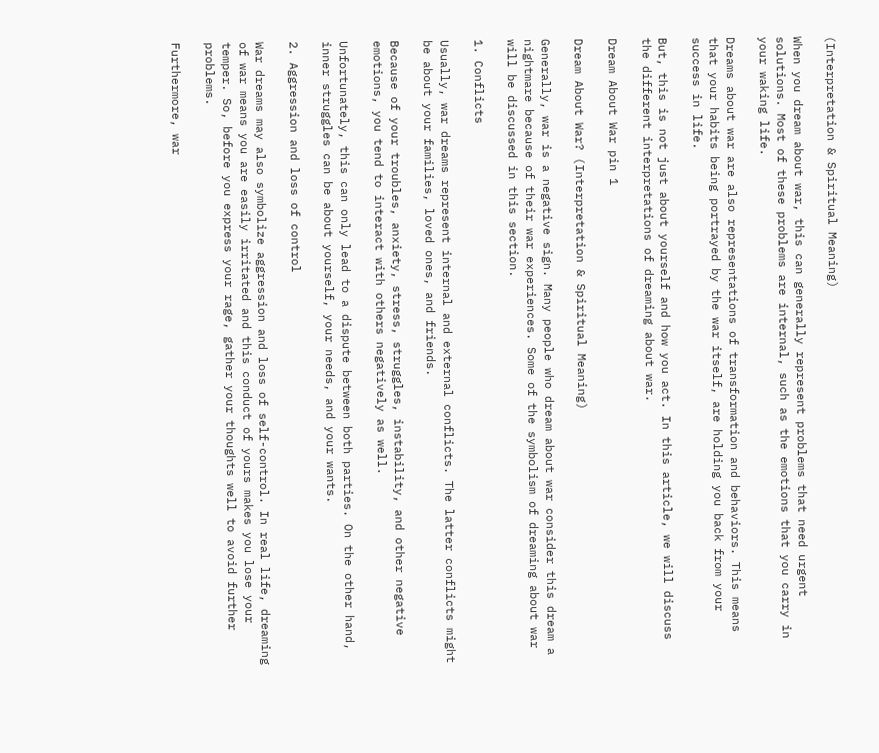(Interpretation & Spiritual Meaning)

When you dream about war, this can generally represent problems that need urgent solutions. Most of these problems are internal, such as the emotions that you carry in your waking life.

Dreams about war are also representations of transformation and behaviors. This means that your habits being portrayed by the war itself, are holding you back from your success in life.

But, this is not just about yourself and how you act. In this article, we will discuss the different interpretations of dreaming about war.

Dream About War pin 1

Dream About War? (Interpretation & Spiritual Meaning)

Generally, war is a negative sign. Many people who dream about war consider this dream a nightmare because of their war experiences. Some of the symbolism of dreaming about war will be discussed in this section.

1. Conflicts

Usually, war dreams represent internal and external conflicts. The latter conflicts might be about your families, loved ones, and friends.

Because of your troubles, anxiety, stress, struggles, instability, and other negative emotions, you tend to interact with others negatively as well.

Unfortunately, this can only lead to a dispute between both parties. On the other hand, inner struggles can be about yourself, your needs, and your wants.

2. Aggression and loss of control

War dreams may also symbolize aggression and loss of self-control. In real life, dreaming of war means you are easily irritated and this conduct of yours makes you lose your temper. So, before you express your rage, gather your thoughts well to avoid further problems.

Furthermore, war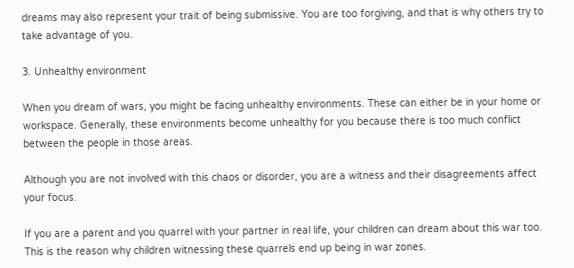dreams may also represent your trait of being submissive. You are too forgiving, and that is why others try to take advantage of you.

3. Unhealthy environment

When you dream of wars, you might be facing unhealthy environments. These can either be in your home or workspace. Generally, these environments become unhealthy for you because there is too much conflict between the people in those areas.

Although you are not involved with this chaos or disorder, you are a witness and their disagreements affect your focus.

If you are a parent and you quarrel with your partner in real life, your children can dream about this war too. This is the reason why children witnessing these quarrels end up being in war zones.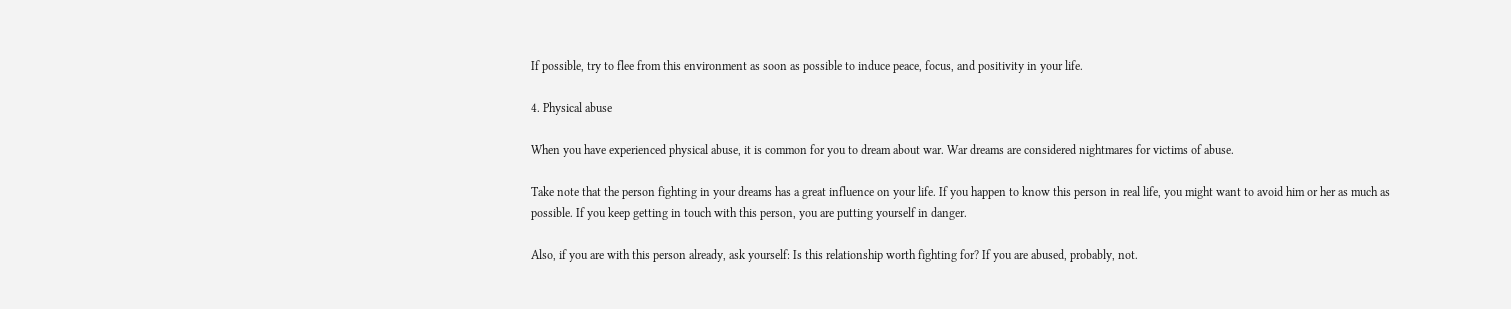If possible, try to flee from this environment as soon as possible to induce peace, focus, and positivity in your life.

4. Physical abuse

When you have experienced physical abuse, it is common for you to dream about war. War dreams are considered nightmares for victims of abuse.

Take note that the person fighting in your dreams has a great influence on your life. If you happen to know this person in real life, you might want to avoid him or her as much as possible. If you keep getting in touch with this person, you are putting yourself in danger.

Also, if you are with this person already, ask yourself: Is this relationship worth fighting for? If you are abused, probably, not.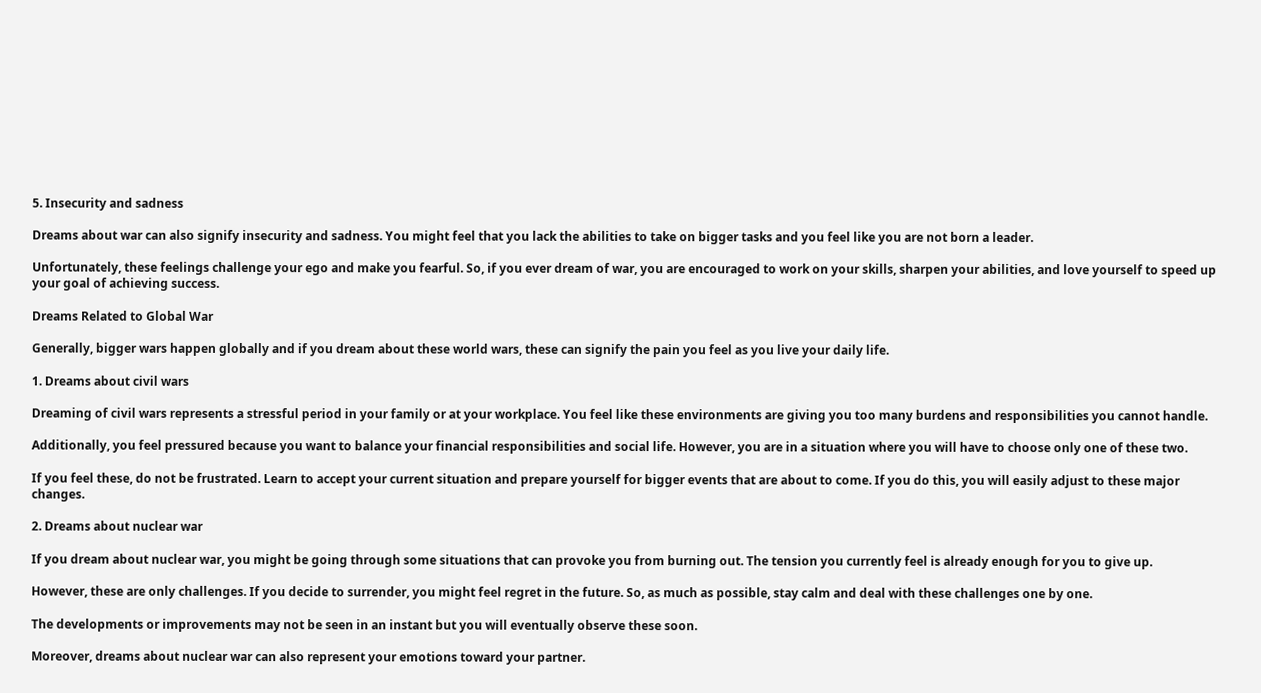5. Insecurity and sadness

Dreams about war can also signify insecurity and sadness. You might feel that you lack the abilities to take on bigger tasks and you feel like you are not born a leader.

Unfortunately, these feelings challenge your ego and make you fearful. So, if you ever dream of war, you are encouraged to work on your skills, sharpen your abilities, and love yourself to speed up your goal of achieving success.

Dreams Related to Global War

Generally, bigger wars happen globally and if you dream about these world wars, these can signify the pain you feel as you live your daily life.

1. Dreams about civil wars

Dreaming of civil wars represents a stressful period in your family or at your workplace. You feel like these environments are giving you too many burdens and responsibilities you cannot handle.

Additionally, you feel pressured because you want to balance your financial responsibilities and social life. However, you are in a situation where you will have to choose only one of these two.

If you feel these, do not be frustrated. Learn to accept your current situation and prepare yourself for bigger events that are about to come. If you do this, you will easily adjust to these major changes.

2. Dreams about nuclear war

If you dream about nuclear war, you might be going through some situations that can provoke you from burning out. The tension you currently feel is already enough for you to give up.

However, these are only challenges. If you decide to surrender, you might feel regret in the future. So, as much as possible, stay calm and deal with these challenges one by one.

The developments or improvements may not be seen in an instant but you will eventually observe these soon.

Moreover, dreams about nuclear war can also represent your emotions toward your partner.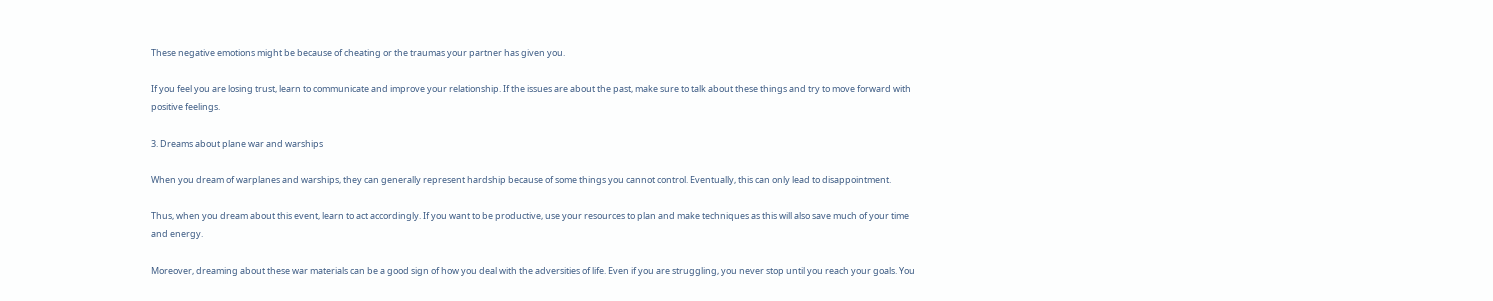These negative emotions might be because of cheating or the traumas your partner has given you.

If you feel you are losing trust, learn to communicate and improve your relationship. If the issues are about the past, make sure to talk about these things and try to move forward with positive feelings.

3. Dreams about plane war and warships

When you dream of warplanes and warships, they can generally represent hardship because of some things you cannot control. Eventually, this can only lead to disappointment.

Thus, when you dream about this event, learn to act accordingly. If you want to be productive, use your resources to plan and make techniques as this will also save much of your time and energy.

Moreover, dreaming about these war materials can be a good sign of how you deal with the adversities of life. Even if you are struggling, you never stop until you reach your goals. You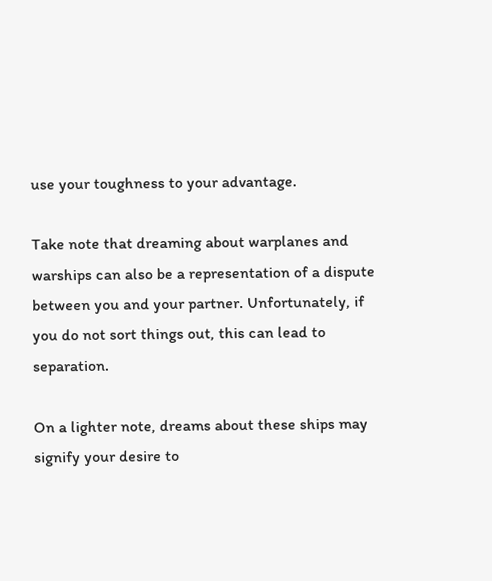use your toughness to your advantage.

Take note that dreaming about warplanes and warships can also be a representation of a dispute between you and your partner. Unfortunately, if you do not sort things out, this can lead to separation.

On a lighter note, dreams about these ships may signify your desire to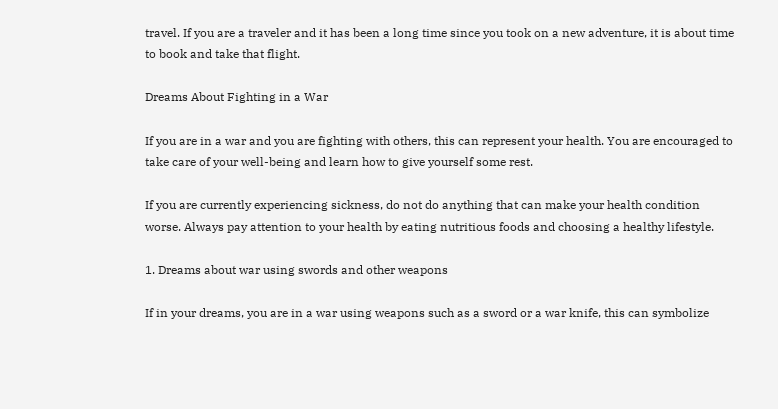travel. If you are a traveler and it has been a long time since you took on a new adventure, it is about time to book and take that flight.

Dreams About Fighting in a War

If you are in a war and you are fighting with others, this can represent your health. You are encouraged to take care of your well-being and learn how to give yourself some rest.

If you are currently experiencing sickness, do not do anything that can make your health condition worse. Always pay attention to your health by eating nutritious foods and choosing a healthy lifestyle.

1. Dreams about war using swords and other weapons

If in your dreams, you are in a war using weapons such as a sword or a war knife, this can symbolize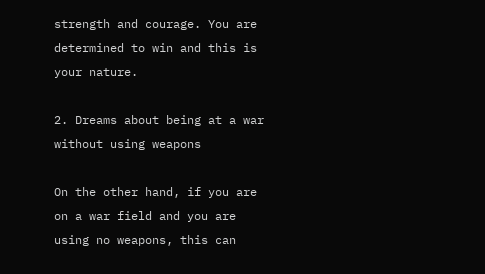strength and courage. You are determined to win and this is your nature.

2. Dreams about being at a war without using weapons

On the other hand, if you are on a war field and you are using no weapons, this can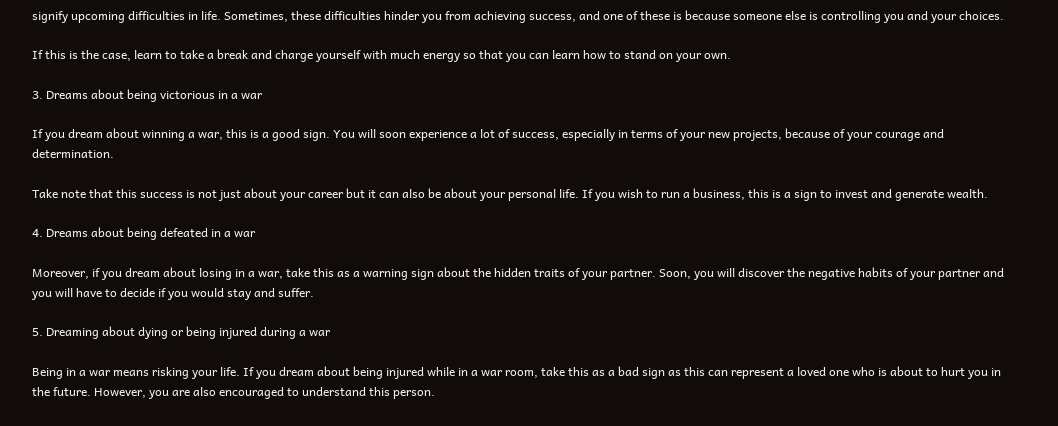signify upcoming difficulties in life. Sometimes, these difficulties hinder you from achieving success, and one of these is because someone else is controlling you and your choices.

If this is the case, learn to take a break and charge yourself with much energy so that you can learn how to stand on your own.

3. Dreams about being victorious in a war

If you dream about winning a war, this is a good sign. You will soon experience a lot of success, especially in terms of your new projects, because of your courage and determination.

Take note that this success is not just about your career but it can also be about your personal life. If you wish to run a business, this is a sign to invest and generate wealth.

4. Dreams about being defeated in a war

Moreover, if you dream about losing in a war, take this as a warning sign about the hidden traits of your partner. Soon, you will discover the negative habits of your partner and you will have to decide if you would stay and suffer.

5. Dreaming about dying or being injured during a war

Being in a war means risking your life. If you dream about being injured while in a war room, take this as a bad sign as this can represent a loved one who is about to hurt you in the future. However, you are also encouraged to understand this person.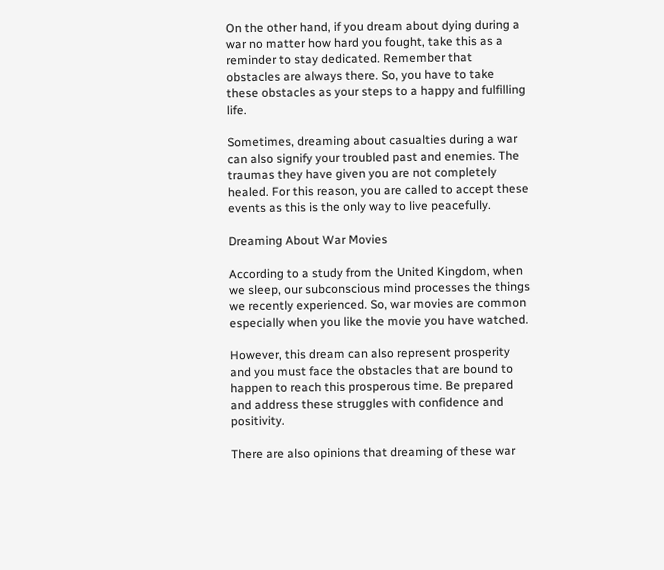On the other hand, if you dream about dying during a war no matter how hard you fought, take this as a reminder to stay dedicated. Remember that obstacles are always there. So, you have to take these obstacles as your steps to a happy and fulfilling life.

Sometimes, dreaming about casualties during a war can also signify your troubled past and enemies. The traumas they have given you are not completely healed. For this reason, you are called to accept these events as this is the only way to live peacefully.

Dreaming About War Movies

According to a study from the United Kingdom, when we sleep, our subconscious mind processes the things we recently experienced. So, war movies are common especially when you like the movie you have watched.

However, this dream can also represent prosperity and you must face the obstacles that are bound to happen to reach this prosperous time. Be prepared and address these struggles with confidence and positivity.

There are also opinions that dreaming of these war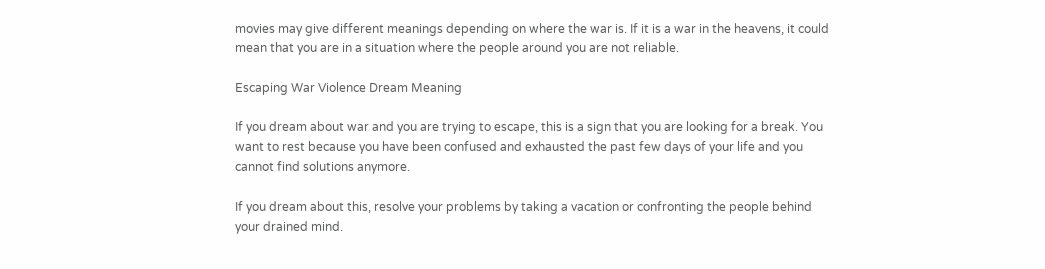movies may give different meanings depending on where the war is. If it is a war in the heavens, it could mean that you are in a situation where the people around you are not reliable.

Escaping War Violence Dream Meaning

If you dream about war and you are trying to escape, this is a sign that you are looking for a break. You want to rest because you have been confused and exhausted the past few days of your life and you cannot find solutions anymore.

If you dream about this, resolve your problems by taking a vacation or confronting the people behind your drained mind.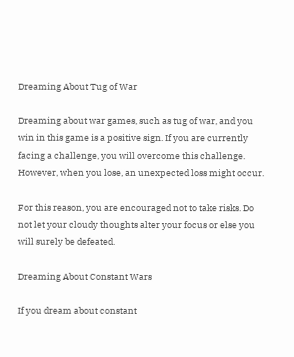Dreaming About Tug of War

Dreaming about war games, such as tug of war, and you win in this game is a positive sign. If you are currently facing a challenge, you will overcome this challenge. However, when you lose, an unexpected loss might occur.

For this reason, you are encouraged not to take risks. Do not let your cloudy thoughts alter your focus or else you will surely be defeated.

Dreaming About Constant Wars

If you dream about constant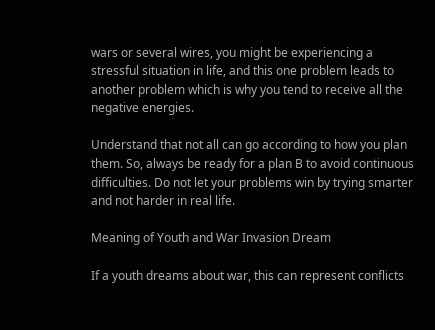wars or several wires, you might be experiencing a stressful situation in life, and this one problem leads to another problem which is why you tend to receive all the negative energies.

Understand that not all can go according to how you plan them. So, always be ready for a plan B to avoid continuous difficulties. Do not let your problems win by trying smarter and not harder in real life.

Meaning of Youth and War Invasion Dream

If a youth dreams about war, this can represent conflicts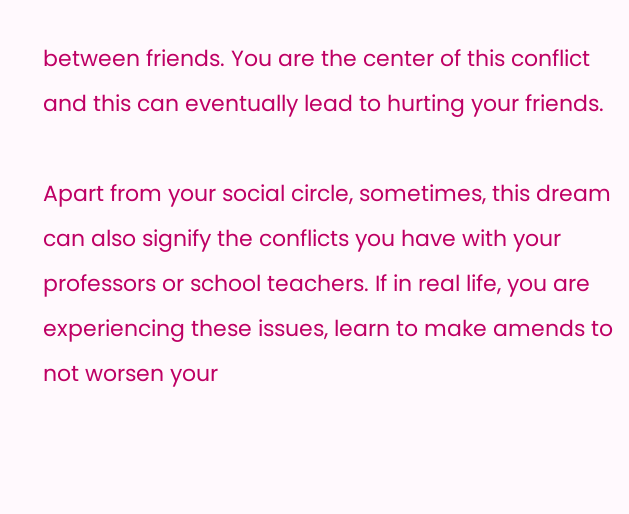between friends. You are the center of this conflict and this can eventually lead to hurting your friends.

Apart from your social circle, sometimes, this dream can also signify the conflicts you have with your professors or school teachers. If in real life, you are experiencing these issues, learn to make amends to not worsen your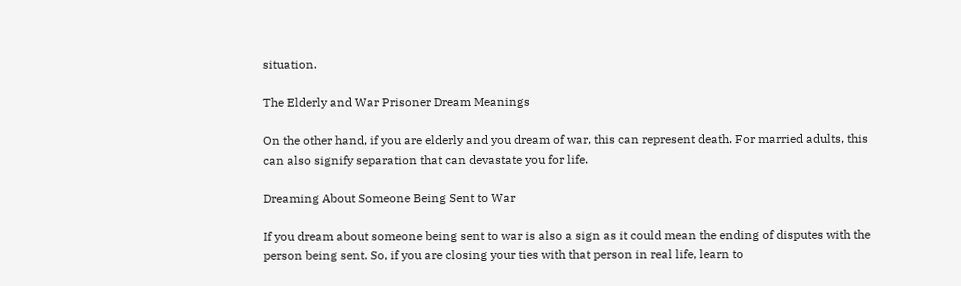situation.

The Elderly and War Prisoner Dream Meanings

On the other hand, if you are elderly and you dream of war, this can represent death. For married adults, this can also signify separation that can devastate you for life.

Dreaming About Someone Being Sent to War

If you dream about someone being sent to war is also a sign as it could mean the ending of disputes with the person being sent. So, if you are closing your ties with that person in real life, learn to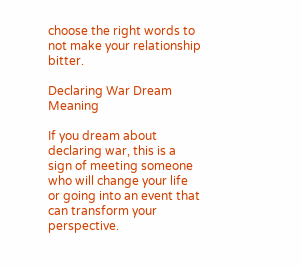choose the right words to not make your relationship bitter.

Declaring War Dream Meaning

If you dream about declaring war, this is a sign of meeting someone who will change your life or going into an event that can transform your perspective.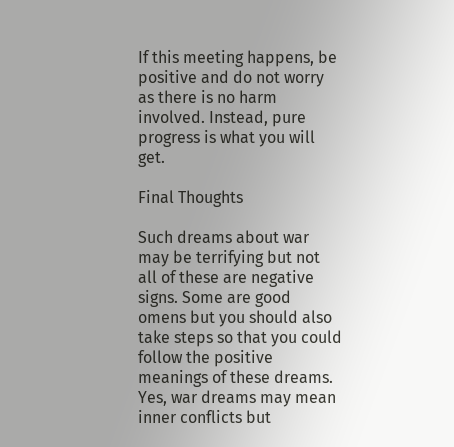If this meeting happens, be positive and do not worry as there is no harm involved. Instead, pure progress is what you will get.

Final Thoughts

Such dreams about war may be terrifying but not all of these are negative signs. Some are good omens but you should also take steps so that you could follow the positive meanings of these dreams. Yes, war dreams may mean inner conflicts but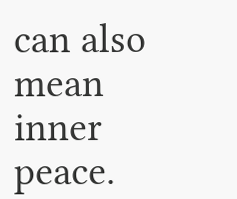can also mean inner peace.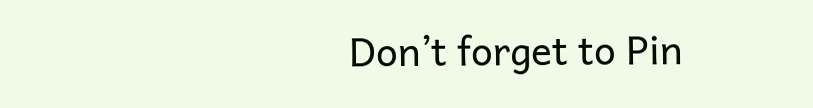Don’t forget to Pin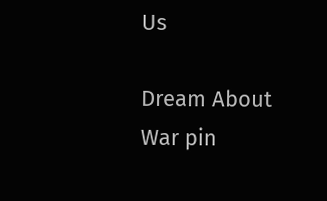Us

Dream About War pin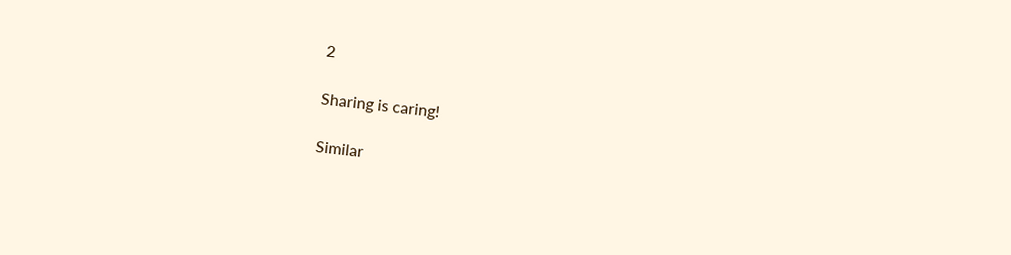2

Sharing is caring!

Similar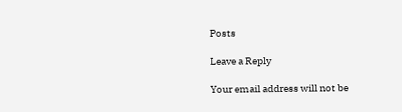Posts

Leave a Reply

Your email address will not be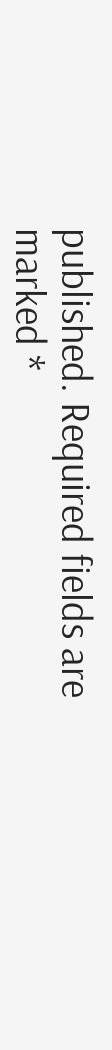published. Required fields are marked *